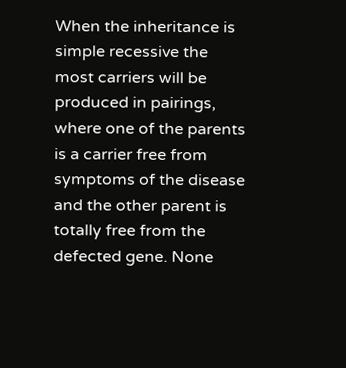When the inheritance is simple recessive the most carriers will be produced in pairings, where one of the parents is a carrier free from symptoms of the disease and the other parent is totally free from the defected gene. None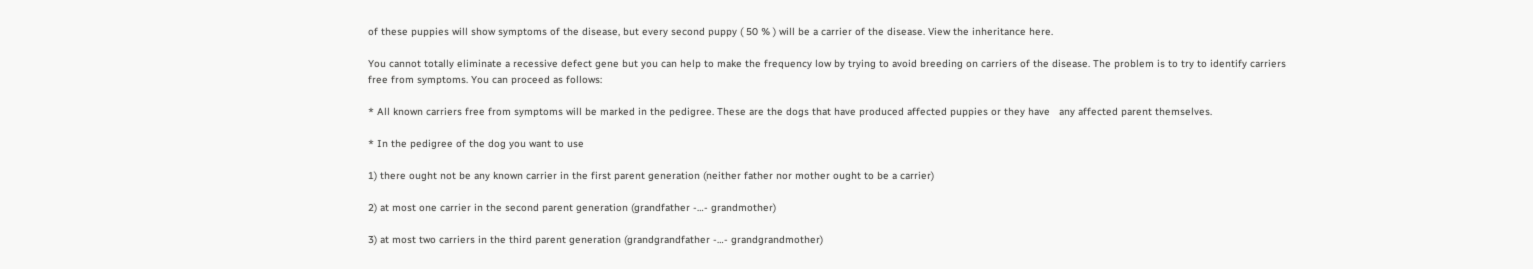of these puppies will show symptoms of the disease, but every second puppy ( 50 % ) will be a carrier of the disease. View the inheritance here.

You cannot totally eliminate a recessive defect gene but you can help to make the frequency low by trying to avoid breeding on carriers of the disease. The problem is to try to identify carriers free from symptoms. You can proceed as follows:

* All known carriers free from symptoms will be marked in the pedigree. These are the dogs that have produced affected puppies or they have   any affected parent themselves.

* In the pedigree of the dog you want to use

1) there ought not be any known carrier in the first parent generation (neither father nor mother ought to be a carrier)

2) at most one carrier in the second parent generation (grandfather -…- grandmother)

3) at most two carriers in the third parent generation (grandgrandfather -…- grandgrandmother)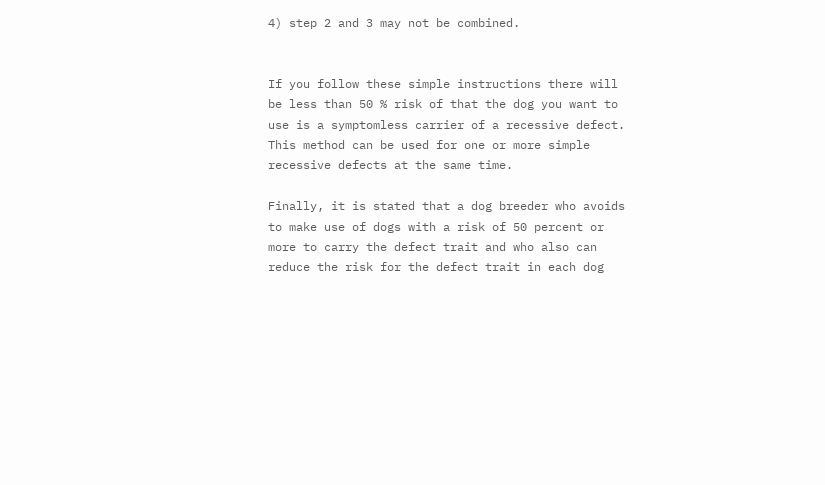4) step 2 and 3 may not be combined.


If you follow these simple instructions there will be less than 50 % risk of that the dog you want to use is a symptomless carrier of a recessive defect. This method can be used for one or more simple recessive defects at the same time.

Finally, it is stated that a dog breeder who avoids to make use of dogs with a risk of 50 percent or more to carry the defect trait and who also can reduce the risk for the defect trait in each dog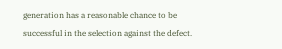generation has a reasonable chance to be successful in the selection against the defect.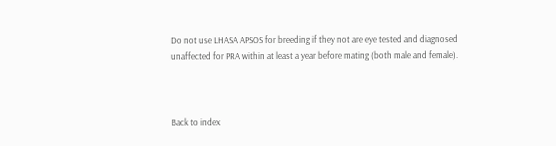Do not use LHASA APSOS for breeding if they not are eye tested and diagnosed
unaffected for PRA within at least a year before mating (both male and female).



Back to index